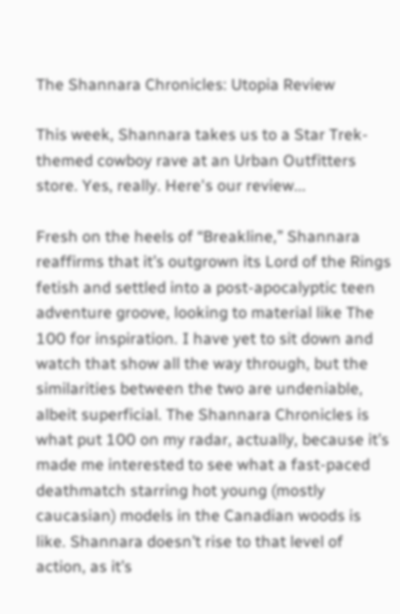The Shannara Chronicles: Utopia Review

This week, Shannara takes us to a Star Trek-themed cowboy rave at an Urban Outfitters store. Yes, really. Here's our review...

Fresh on the heels of “Breakline,” Shannara reaffirms that it’s outgrown its Lord of the Rings fetish and settled into a post-apocalyptic teen adventure groove, looking to material like The 100 for inspiration. I have yet to sit down and watch that show all the way through, but the similarities between the two are undeniable, albeit superficial. The Shannara Chronicles is what put 100 on my radar, actually, because it’s made me interested to see what a fast-paced deathmatch starring hot young (mostly caucasian) models in the Canadian woods is like. Shannara doesn’t rise to that level of action, as it’s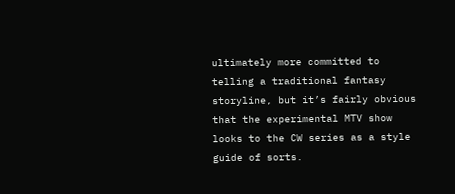ultimately more committed to telling a traditional fantasy storyline, but it’s fairly obvious that the experimental MTV show looks to the CW series as a style guide of sorts.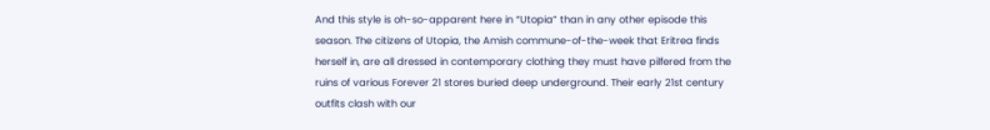And this style is oh-so-apparent here in “Utopia” than in any other episode this season. The citizens of Utopia, the Amish commune-of-the-week that Eritrea finds herself in, are all dressed in contemporary clothing they must have pilfered from the ruins of various Forever 21 stores buried deep underground. Their early 21st century outfits clash with our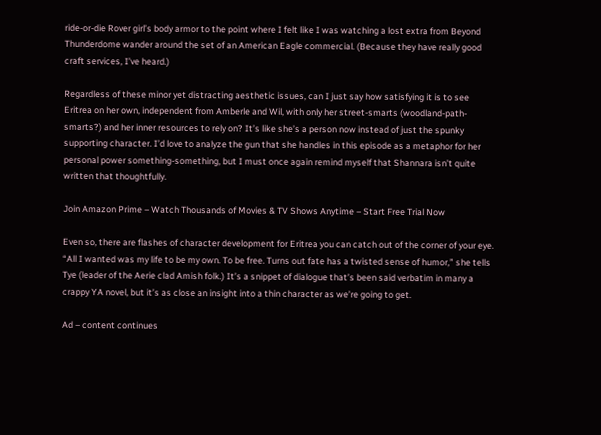ride-or-die Rover girl’s body armor to the point where I felt like I was watching a lost extra from Beyond Thunderdome wander around the set of an American Eagle commercial. (Because they have really good craft services, I’ve heard.)

Regardless of these minor yet distracting aesthetic issues, can I just say how satisfying it is to see Eritrea on her own, independent from Amberle and Wil, with only her street-smarts (woodland-path-smarts?) and her inner resources to rely on? It’s like she’s a person now instead of just the spunky supporting character. I’d love to analyze the gun that she handles in this episode as a metaphor for her personal power something-something, but I must once again remind myself that Shannara isn’t quite written that thoughtfully.

Join Amazon Prime – Watch Thousands of Movies & TV Shows Anytime – Start Free Trial Now

Even so, there are flashes of character development for Eritrea you can catch out of the corner of your eye. “All I wanted was my life to be my own. To be free. Turns out fate has a twisted sense of humor,” she tells Tye (leader of the Aerie clad Amish folk.) It’s a snippet of dialogue that’s been said verbatim in many a crappy YA novel, but it’s as close an insight into a thin character as we’re going to get.

Ad – content continues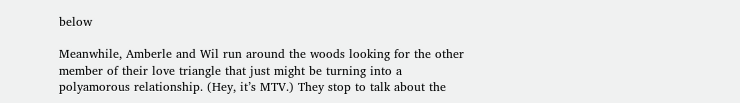below

Meanwhile, Amberle and Wil run around the woods looking for the other member of their love triangle that just might be turning into a polyamorous relationship. (Hey, it’s MTV.) They stop to talk about the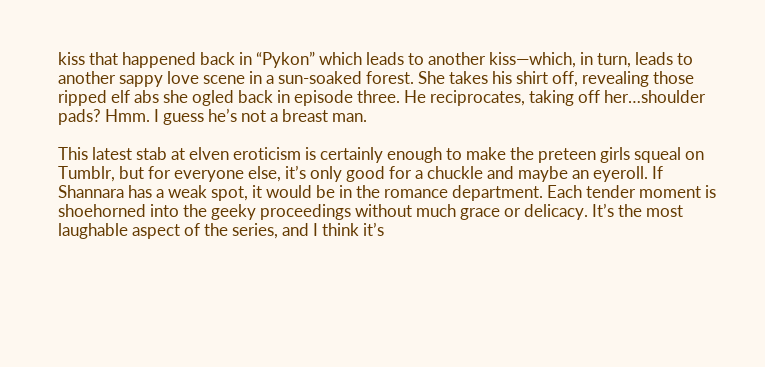kiss that happened back in “Pykon” which leads to another kiss—which, in turn, leads to another sappy love scene in a sun-soaked forest. She takes his shirt off, revealing those ripped elf abs she ogled back in episode three. He reciprocates, taking off her…shoulder pads? Hmm. I guess he’s not a breast man.

This latest stab at elven eroticism is certainly enough to make the preteen girls squeal on Tumblr, but for everyone else, it’s only good for a chuckle and maybe an eyeroll. If Shannara has a weak spot, it would be in the romance department. Each tender moment is shoehorned into the geeky proceedings without much grace or delicacy. It’s the most laughable aspect of the series, and I think it’s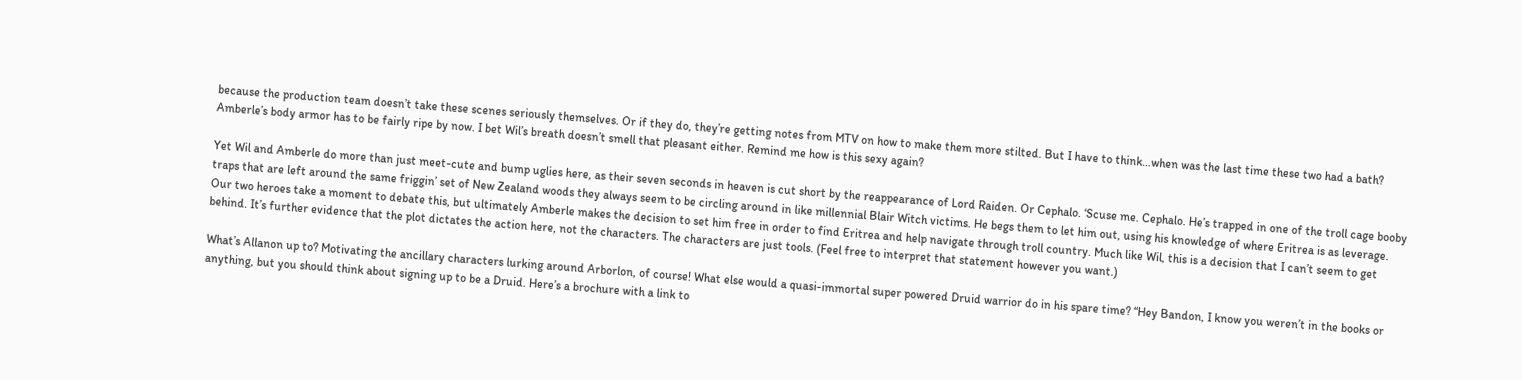because the production team doesn’t take these scenes seriously themselves. Or if they do, they’re getting notes from MTV on how to make them more stilted. But I have to think…when was the last time these two had a bath? Amberle’s body armor has to be fairly ripe by now. I bet Wil’s breath doesn’t smell that pleasant either. Remind me how is this sexy again?

Yet Wil and Amberle do more than just meet-cute and bump uglies here, as their seven seconds in heaven is cut short by the reappearance of Lord Raiden. Or Cephalo. ‘Scuse me. Cephalo. He’s trapped in one of the troll cage booby traps that are left around the same friggin’ set of New Zealand woods they always seem to be circling around in like millennial Blair Witch victims. He begs them to let him out, using his knowledge of where Eritrea is as leverage. Our two heroes take a moment to debate this, but ultimately Amberle makes the decision to set him free in order to find Eritrea and help navigate through troll country. Much like Wil, this is a decision that I can’t seem to get behind. It’s further evidence that the plot dictates the action here, not the characters. The characters are just tools. (Feel free to interpret that statement however you want.)

What’s Allanon up to? Motivating the ancillary characters lurking around Arborlon, of course! What else would a quasi-immortal super powered Druid warrior do in his spare time? “Hey Bandon, I know you weren’t in the books or anything, but you should think about signing up to be a Druid. Here’s a brochure with a link to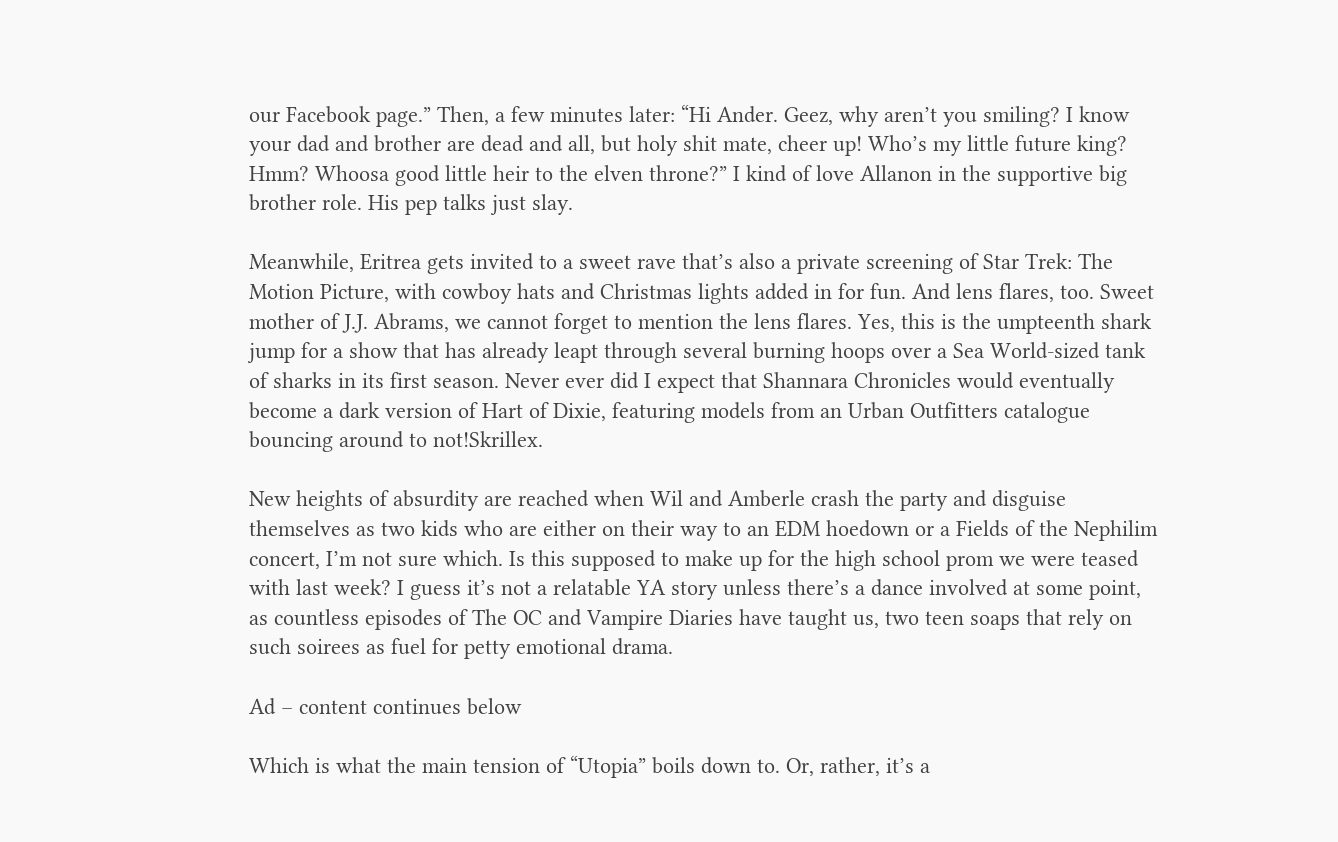our Facebook page.” Then, a few minutes later: “Hi Ander. Geez, why aren’t you smiling? I know your dad and brother are dead and all, but holy shit mate, cheer up! Who’s my little future king? Hmm? Whoosa good little heir to the elven throne?” I kind of love Allanon in the supportive big brother role. His pep talks just slay.

Meanwhile, Eritrea gets invited to a sweet rave that’s also a private screening of Star Trek: The Motion Picture, with cowboy hats and Christmas lights added in for fun. And lens flares, too. Sweet mother of J.J. Abrams, we cannot forget to mention the lens flares. Yes, this is the umpteenth shark jump for a show that has already leapt through several burning hoops over a Sea World-sized tank of sharks in its first season. Never ever did I expect that Shannara Chronicles would eventually become a dark version of Hart of Dixie, featuring models from an Urban Outfitters catalogue bouncing around to not!Skrillex.

New heights of absurdity are reached when Wil and Amberle crash the party and disguise themselves as two kids who are either on their way to an EDM hoedown or a Fields of the Nephilim concert, I’m not sure which. Is this supposed to make up for the high school prom we were teased with last week? I guess it’s not a relatable YA story unless there’s a dance involved at some point, as countless episodes of The OC and Vampire Diaries have taught us, two teen soaps that rely on such soirees as fuel for petty emotional drama.

Ad – content continues below

Which is what the main tension of “Utopia” boils down to. Or, rather, it’s a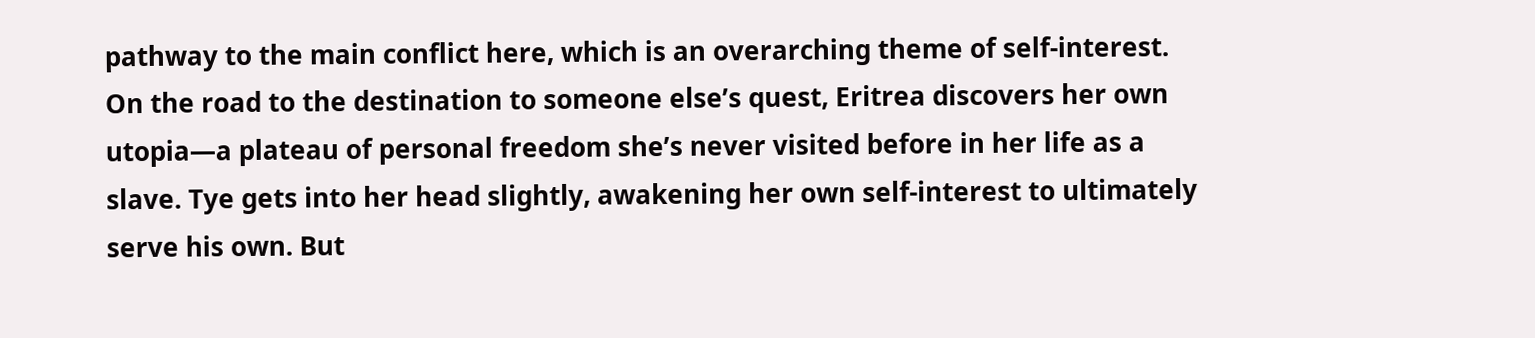pathway to the main conflict here, which is an overarching theme of self-interest. On the road to the destination to someone else’s quest, Eritrea discovers her own utopia—a plateau of personal freedom she’s never visited before in her life as a slave. Tye gets into her head slightly, awakening her own self-interest to ultimately serve his own. But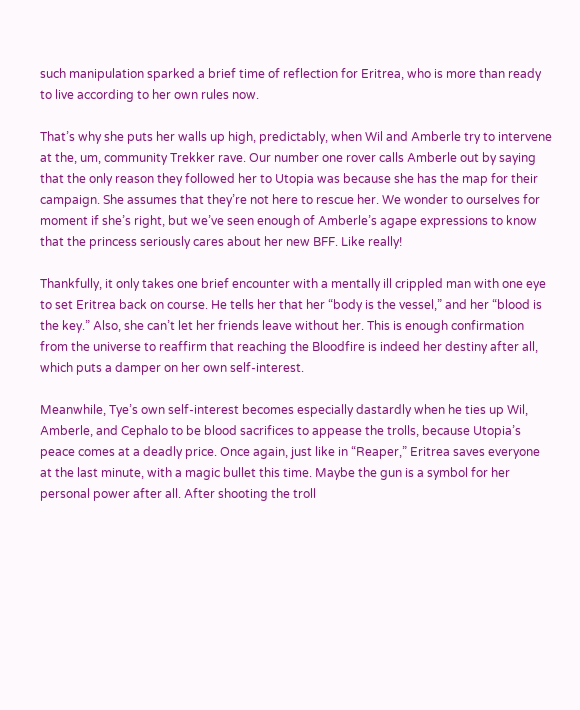such manipulation sparked a brief time of reflection for Eritrea, who is more than ready to live according to her own rules now.

That’s why she puts her walls up high, predictably, when Wil and Amberle try to intervene at the, um, community Trekker rave. Our number one rover calls Amberle out by saying that the only reason they followed her to Utopia was because she has the map for their campaign. She assumes that they’re not here to rescue her. We wonder to ourselves for moment if she’s right, but we’ve seen enough of Amberle’s agape expressions to know that the princess seriously cares about her new BFF. Like really!

Thankfully, it only takes one brief encounter with a mentally ill crippled man with one eye to set Eritrea back on course. He tells her that her “body is the vessel,” and her “blood is the key.” Also, she can’t let her friends leave without her. This is enough confirmation from the universe to reaffirm that reaching the Bloodfire is indeed her destiny after all, which puts a damper on her own self-interest.

Meanwhile, Tye’s own self-interest becomes especially dastardly when he ties up Wil, Amberle, and Cephalo to be blood sacrifices to appease the trolls, because Utopia’s peace comes at a deadly price. Once again, just like in “Reaper,” Eritrea saves everyone at the last minute, with a magic bullet this time. Maybe the gun is a symbol for her personal power after all. After shooting the troll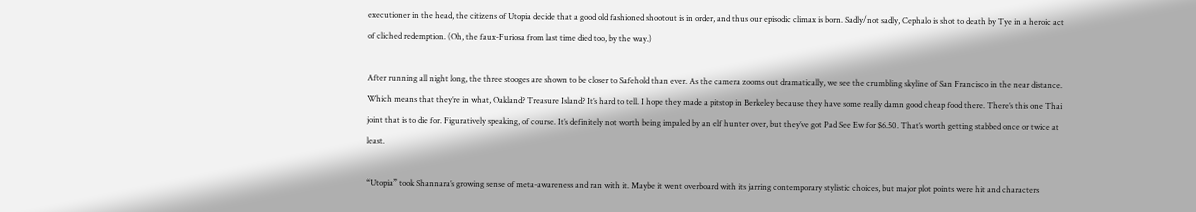executioner in the head, the citizens of Utopia decide that a good old fashioned shootout is in order, and thus our episodic climax is born. Sadly/not sadly, Cephalo is shot to death by Tye in a heroic act of cliched redemption. (Oh, the faux-Furiosa from last time died too, by the way.)

After running all night long, the three stooges are shown to be closer to Safehold than ever. As the camera zooms out dramatically, we see the crumbling skyline of San Francisco in the near distance. Which means that they’re in what, Oakland? Treasure Island? It’s hard to tell. I hope they made a pitstop in Berkeley because they have some really damn good cheap food there. There’s this one Thai joint that is to die for. Figuratively speaking, of course. It’s definitely not worth being impaled by an elf hunter over, but they’ve got Pad See Ew for $6.50. That’s worth getting stabbed once or twice at least.

“Utopia” took Shannara’s growing sense of meta-awareness and ran with it. Maybe it went overboard with its jarring contemporary stylistic choices, but major plot points were hit and characters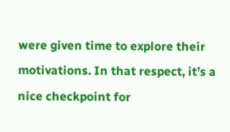were given time to explore their motivations. In that respect, it’s a nice checkpoint for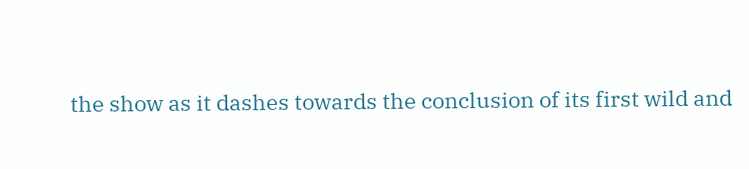the show as it dashes towards the conclusion of its first wild and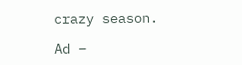crazy season.

Ad –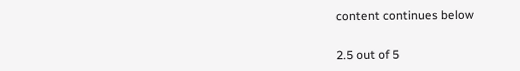content continues below


2.5 out of 5